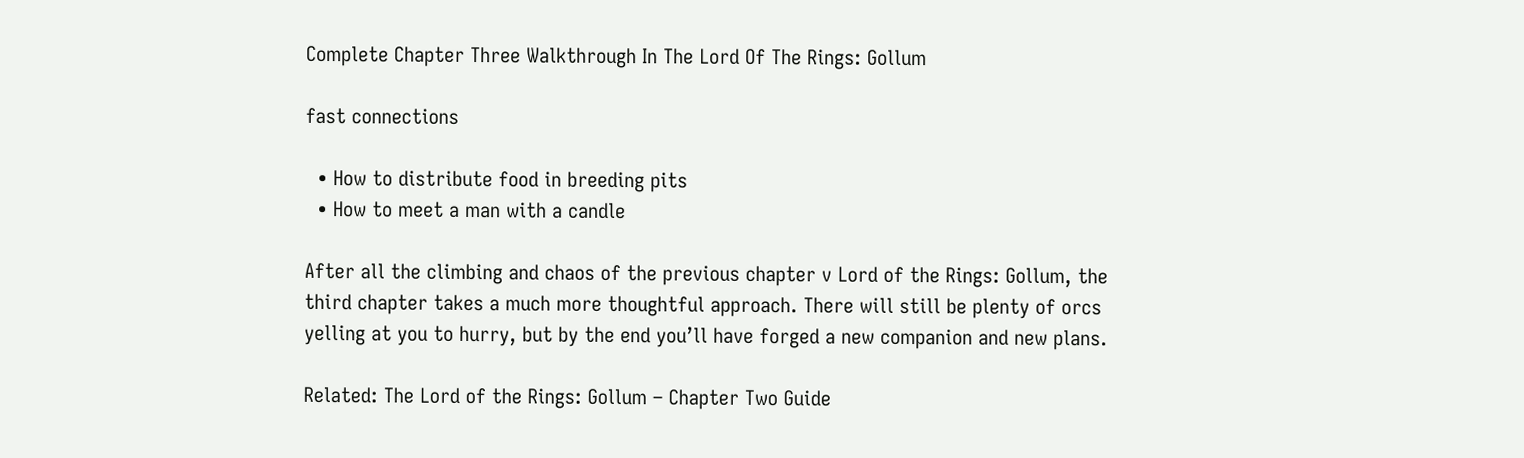Complete Chapter Three Walkthrough In The Lord Of The Rings: Gollum

fast connections

  • How to distribute food in breeding pits
  • How to meet a man with a candle

After all the climbing and chaos of the previous chapter v Lord of the Rings: Gollum, the third chapter takes a much more thoughtful approach. There will still be plenty of orcs yelling at you to hurry, but by the end you’ll have forged a new companion and new plans.

Related: The Lord of the Rings: Gollum – Chapter Two Guide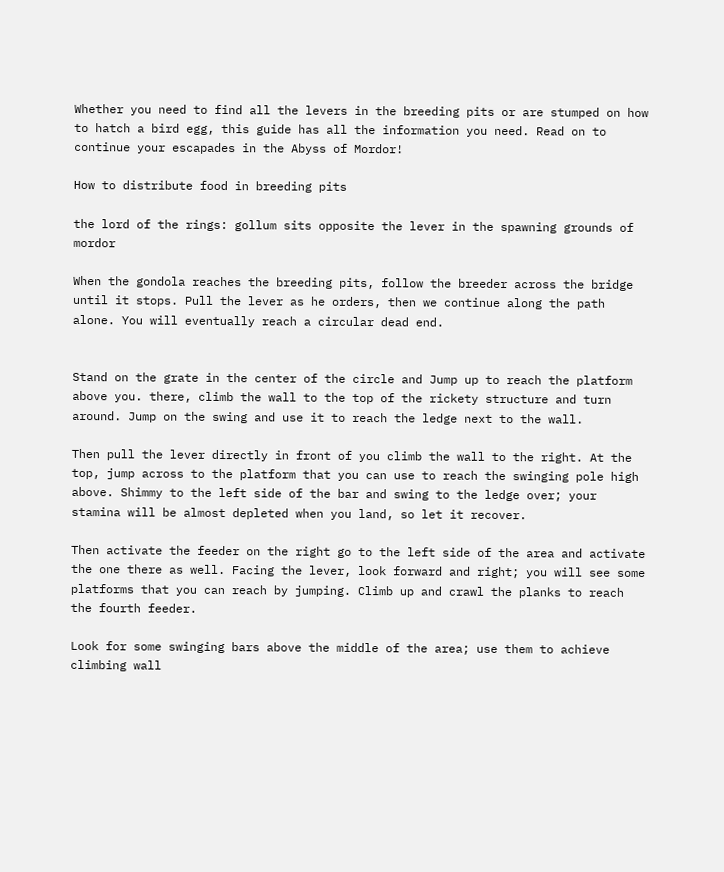Whether you need to find all the levers in the breeding pits or are stumped on how to hatch a bird egg, this guide has all the information you need. Read on to continue your escapades in the Abyss of Mordor!

How to distribute food in breeding pits

the lord of the rings: gollum sits opposite the lever in the spawning grounds of mordor

When the gondola reaches the breeding pits, follow the breeder across the bridge until it stops. Pull the lever as he orders, then we continue along the path alone. You will eventually reach a circular dead end.


Stand on the grate in the center of the circle and Jump up to reach the platform above you. there, climb the wall to the top of the rickety structure and turn around. Jump on the swing and use it to reach the ledge next to the wall.

Then pull the lever directly in front of you climb the wall to the right. At the top, jump across to the platform that you can use to reach the swinging pole high above. Shimmy to the left side of the bar and swing to the ledge over; your stamina will be almost depleted when you land, so let it recover.

Then activate the feeder on the right go to the left side of the area and activate the one there as well. Facing the lever, look forward and right; you will see some platforms that you can reach by jumping. Climb up and crawl the planks to reach the fourth feeder.

Look for some swinging bars above the middle of the area; use them to achieve climbing wall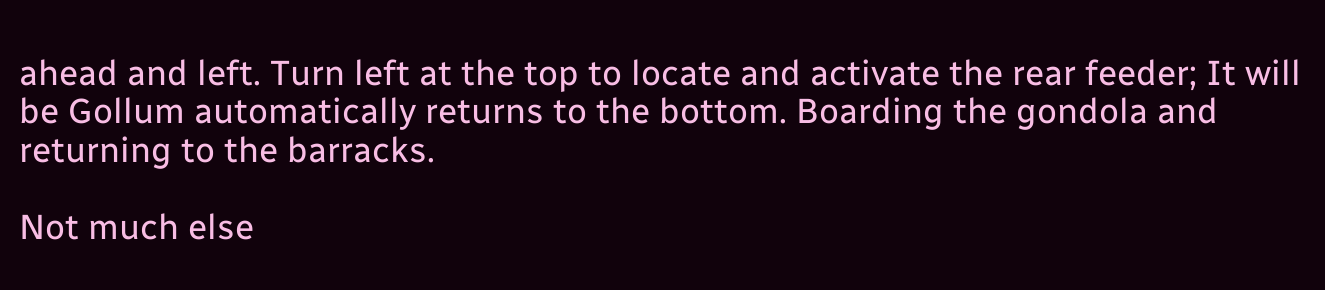ahead and left. Turn left at the top to locate and activate the rear feeder; It will be Gollum automatically returns to the bottom. Boarding the gondola and returning to the barracks.

Not much else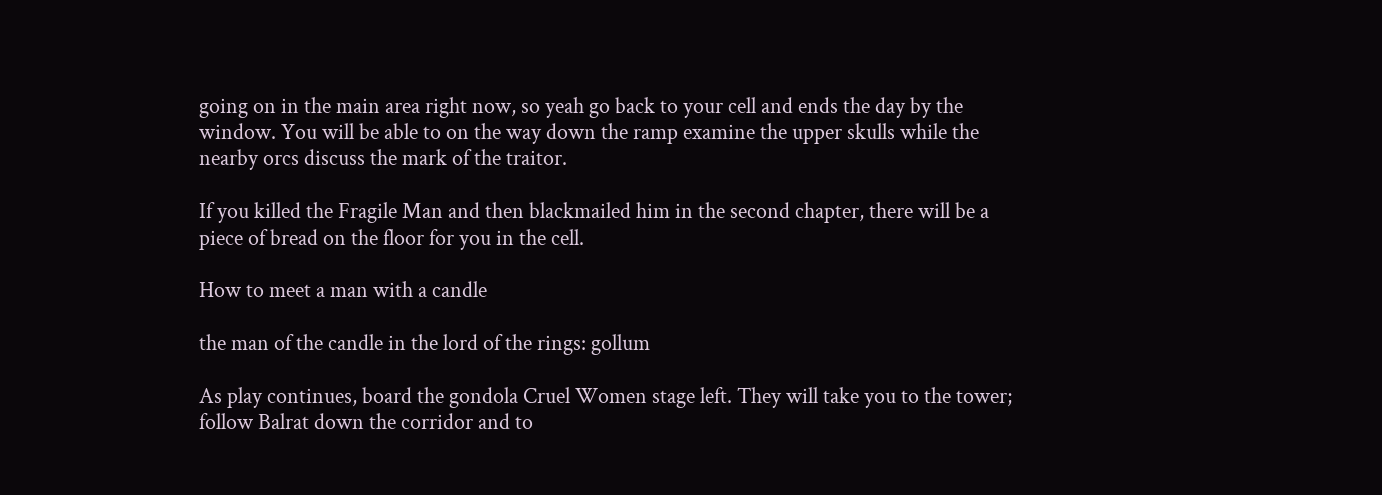going on in the main area right now, so yeah go back to your cell and ends the day by the window. You will be able to on the way down the ramp examine the upper skulls while the nearby orcs discuss the mark of the traitor.

If you killed the Fragile Man and then blackmailed him in the second chapter, there will be a piece of bread on the floor for you in the cell.

How to meet a man with a candle

the man of the candle in the lord of the rings: gollum

As play continues, board the gondola Cruel Women stage left. They will take you to the tower; follow Balrat down the corridor and to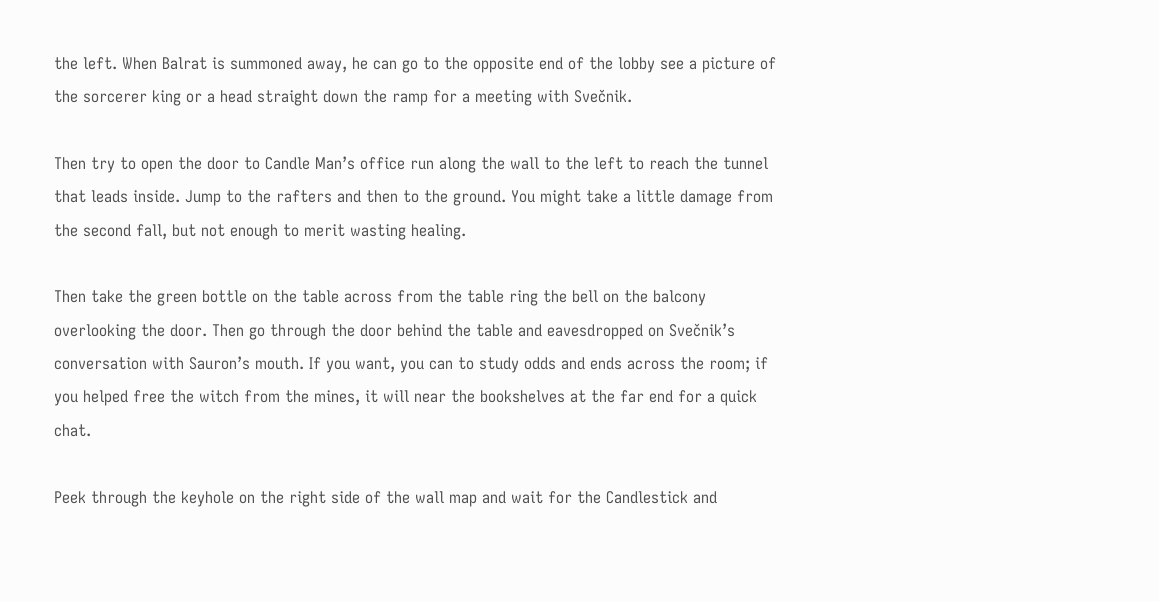the left. When Balrat is summoned away, he can go to the opposite end of the lobby see a picture of the sorcerer king or a head straight down the ramp for a meeting with Svečnik.

Then try to open the door to Candle Man’s office run along the wall to the left to reach the tunnel that leads inside. Jump to the rafters and then to the ground. You might take a little damage from the second fall, but not enough to merit wasting healing.

Then take the green bottle on the table across from the table ring the bell on the balcony overlooking the door. Then go through the door behind the table and eavesdropped on Svečnik’s conversation with Sauron’s mouth. If you want, you can to study odds and ends across the room; if you helped free the witch from the mines, it will near the bookshelves at the far end for a quick chat.

Peek through the keyhole on the right side of the wall map and wait for the Candlestick and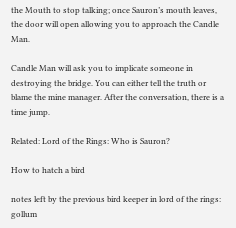the Mouth to stop talking; once Sauron’s mouth leaves, the door will open allowing you to approach the Candle Man.

Candle Man will ask you to implicate someone in destroying the bridge. You can either tell the truth or blame the mine manager. After the conversation, there is a time jump.

Related: Lord of the Rings: Who is Sauron?

How to hatch a bird

notes left by the previous bird keeper in lord of the rings: gollum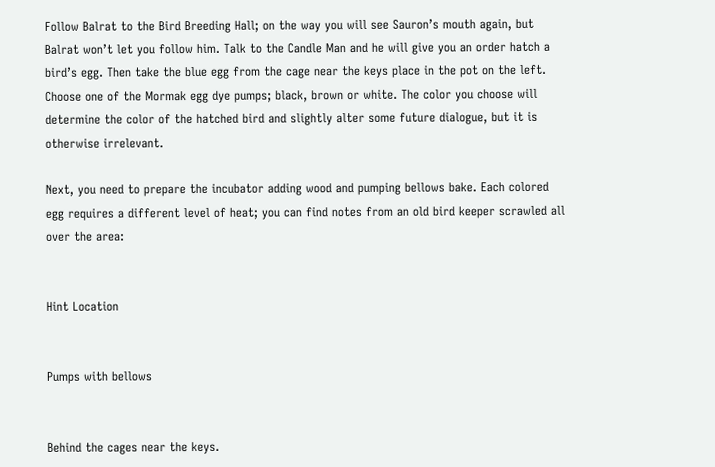Follow Balrat to the Bird Breeding Hall; on the way you will see Sauron’s mouth again, but Balrat won’t let you follow him. Talk to the Candle Man and he will give you an order hatch a bird’s egg. Then take the blue egg from the cage near the keys place in the pot on the left. Choose one of the Mormak egg dye pumps; black, brown or white. The color you choose will determine the color of the hatched bird and slightly alter some future dialogue, but it is otherwise irrelevant.

Next, you need to prepare the incubator adding wood and pumping bellows bake. Each colored egg requires a different level of heat; you can find notes from an old bird keeper scrawled all over the area:


Hint Location


Pumps with bellows


Behind the cages near the keys.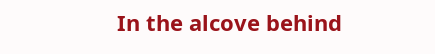In the alcove behind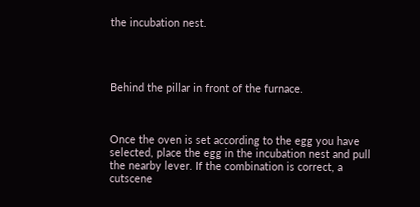the incubation nest.




Behind the pillar in front of the furnace.



Once the oven is set according to the egg you have selected, place the egg in the incubation nest and pull the nearby lever. If the combination is correct, a cutscene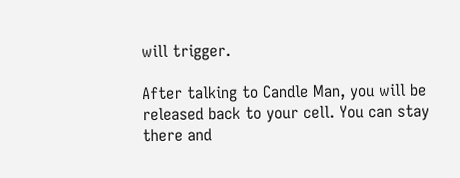will trigger.

After talking to Candle Man, you will be released back to your cell. You can stay there and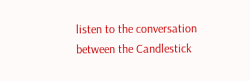listen to the conversation between the Candlestick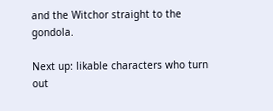and the Witchor straight to the gondola.

Next up: likable characters who turn out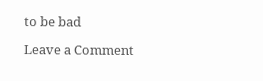to be bad

Leave a Comment